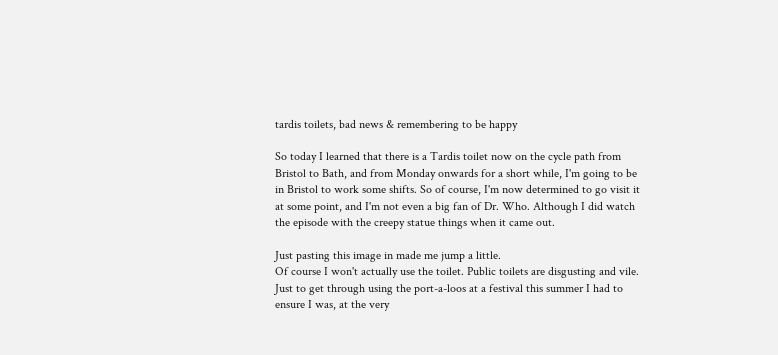tardis toilets, bad news & remembering to be happy

So today I learned that there is a Tardis toilet now on the cycle path from Bristol to Bath, and from Monday onwards for a short while, I'm going to be in Bristol to work some shifts. So of course, I'm now determined to go visit it at some point, and I'm not even a big fan of Dr. Who. Although I did watch the episode with the creepy statue things when it came out.

Just pasting this image in made me jump a little.
Of course I won't actually use the toilet. Public toilets are disgusting and vile. Just to get through using the port-a-loos at a festival this summer I had to ensure I was, at the very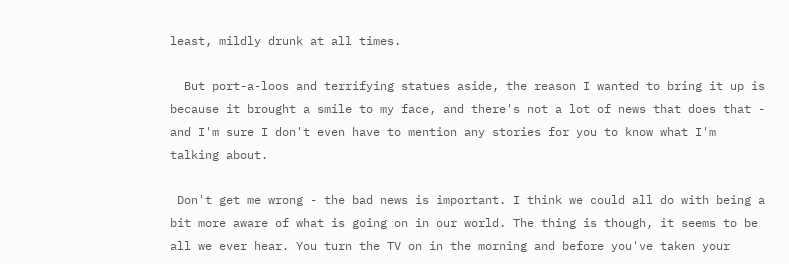least, mildly drunk at all times.

  But port-a-loos and terrifying statues aside, the reason I wanted to bring it up is because it brought a smile to my face, and there's not a lot of news that does that - and I'm sure I don't even have to mention any stories for you to know what I'm talking about.

 Don't get me wrong - the bad news is important. I think we could all do with being a bit more aware of what is going on in our world. The thing is though, it seems to be all we ever hear. You turn the TV on in the morning and before you've taken your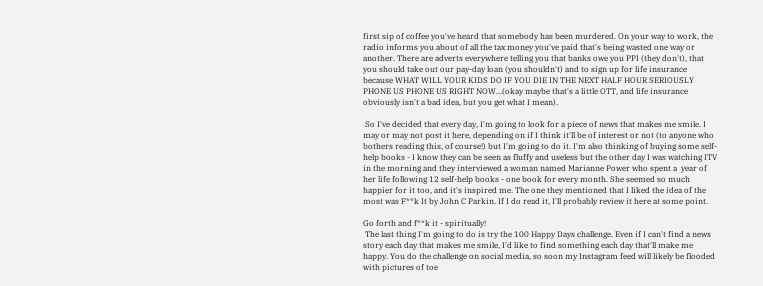first sip of coffee you've heard that somebody has been murdered. On your way to work, the radio informs you about of all the tax money you've paid that's being wasted one way or another. There are adverts everywhere telling you that banks owe you PPI (they don't), that you should take out our pay-day loan (you shouldn't) and to sign up for life insurance because WHAT WILL YOUR KIDS DO IF YOU DIE IN THE NEXT HALF HOUR SERIOUSLY PHONE US PHONE US RIGHT NOW...(okay maybe that's a little OTT, and life insurance obviously isn't a bad idea, but you get what I mean).

 So I've decided that every day, I'm going to look for a piece of news that makes me smile. I may or may not post it here, depending on if I think it'll be of interest or not (to anyone who bothers reading this, of course!) but I'm going to do it. I'm also thinking of buying some self-help books - I know they can be seen as fluffy and useless but the other day I was watching ITV in the morning and they interviewed a woman named Marianne Power who spent a  year of her life following 12 self-help books - one book for every month. She seemed so much happier for it too, and it's inspired me. The one they mentioned that I liked the idea of the most was F**k It by John C Parkin. If I do read it, I'll probably review it here at some point.

Go forth and f**k it - spiritually!
 The last thing I'm going to do is try the 100 Happy Days challenge. Even if I can't find a news story each day that makes me smile, I'd like to find something each day that'll make me happy. You do the challenge on social media, so soon my Instagram feed will likely be flooded with pictures of toe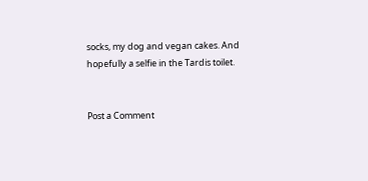socks, my dog and vegan cakes. And hopefully a selfie in the Tardis toilet.


Post a Comment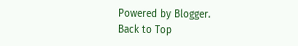Powered by Blogger.
Back to Top